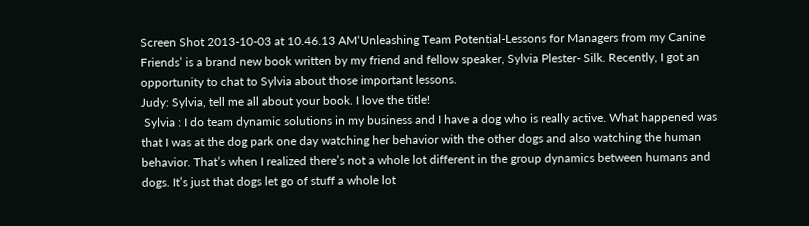Screen Shot 2013-10-03 at 10.46.13 AM‘Unleashing Team Potential-Lessons for Managers from my Canine Friends’ is a brand new book written by my friend and fellow speaker, Sylvia Plester- Silk. Recently, I got an opportunity to chat to Sylvia about those important lessons.
Judy: Sylvia, tell me all about your book. I love the title!
 Sylvia : I do team dynamic solutions in my business and I have a dog who is really active. What happened was that I was at the dog park one day watching her behavior with the other dogs and also watching the human behavior. That’s when I realized there’s not a whole lot different in the group dynamics between humans and dogs. It’s just that dogs let go of stuff a whole lot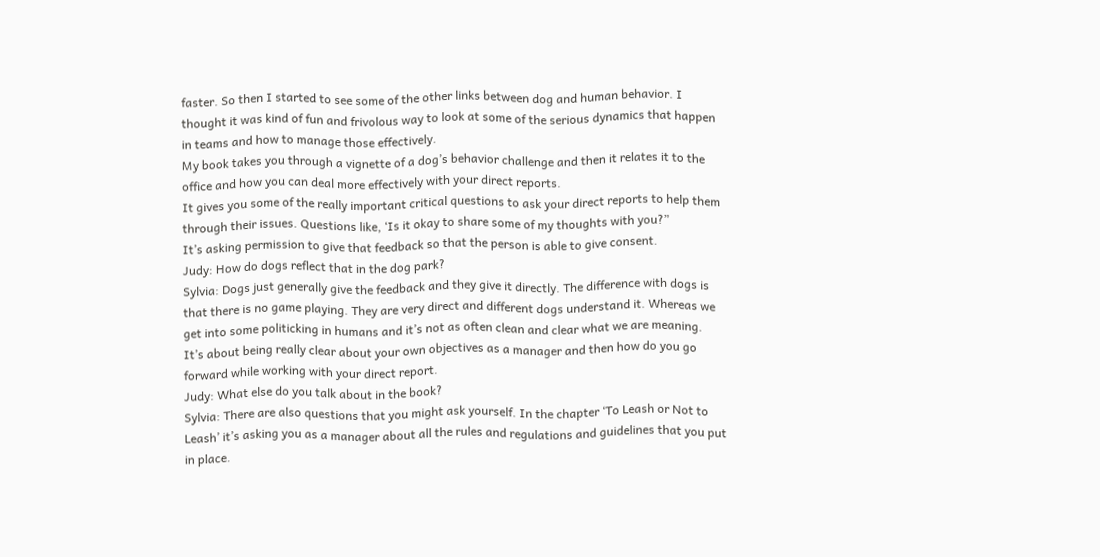faster. So then I started to see some of the other links between dog and human behavior. I thought it was kind of fun and frivolous way to look at some of the serious dynamics that happen in teams and how to manage those effectively.
My book takes you through a vignette of a dog’s behavior challenge and then it relates it to the office and how you can deal more effectively with your direct reports.
It gives you some of the really important critical questions to ask your direct reports to help them through their issues. Questions like, ‘Is it okay to share some of my thoughts with you?”
It’s asking permission to give that feedback so that the person is able to give consent.
Judy: How do dogs reflect that in the dog park?
Sylvia: Dogs just generally give the feedback and they give it directly. The difference with dogs is that there is no game playing. They are very direct and different dogs understand it. Whereas we get into some politicking in humans and it’s not as often clean and clear what we are meaning.
It’s about being really clear about your own objectives as a manager and then how do you go forward while working with your direct report.
Judy: What else do you talk about in the book?
Sylvia: There are also questions that you might ask yourself. In the chapter ‘To Leash or Not to Leash’ it’s asking you as a manager about all the rules and regulations and guidelines that you put in place.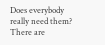Does everybody really need them? There are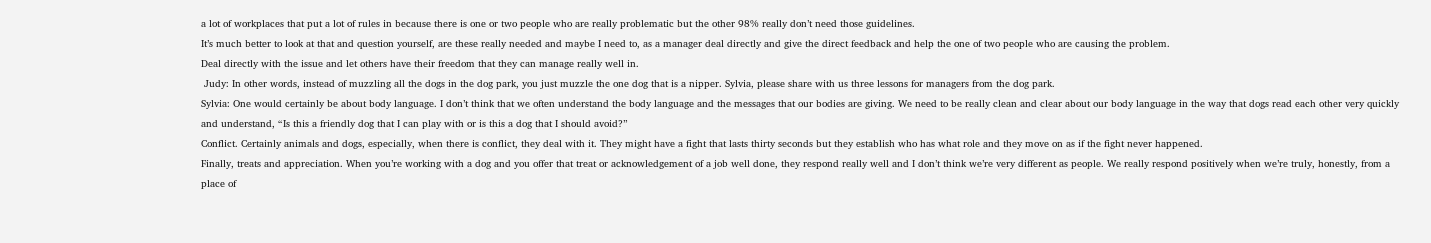a lot of workplaces that put a lot of rules in because there is one or two people who are really problematic but the other 98% really don’t need those guidelines.
It’s much better to look at that and question yourself, are these really needed and maybe I need to, as a manager deal directly and give the direct feedback and help the one of two people who are causing the problem.
Deal directly with the issue and let others have their freedom that they can manage really well in.
 Judy: In other words, instead of muzzling all the dogs in the dog park, you just muzzle the one dog that is a nipper. Sylvia, please share with us three lessons for managers from the dog park.
Sylvia: One would certainly be about body language. I don’t think that we often understand the body language and the messages that our bodies are giving. We need to be really clean and clear about our body language in the way that dogs read each other very quickly and understand, “Is this a friendly dog that I can play with or is this a dog that I should avoid?”
Conflict. Certainly animals and dogs, especially, when there is conflict, they deal with it. They might have a fight that lasts thirty seconds but they establish who has what role and they move on as if the fight never happened.
Finally, treats and appreciation. When you’re working with a dog and you offer that treat or acknowledgement of a job well done, they respond really well and I don’t think we’re very different as people. We really respond positively when we’re truly, honestly, from a place of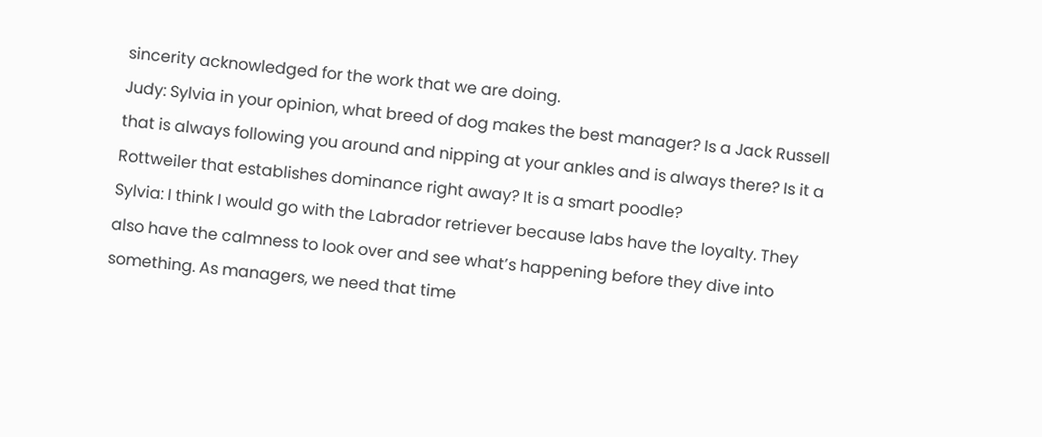sincerity acknowledged for the work that we are doing.
Judy: Sylvia in your opinion, what breed of dog makes the best manager? Is a Jack Russell that is always following you around and nipping at your ankles and is always there? Is it a Rottweiler that establishes dominance right away? It is a smart poodle?
Sylvia: I think I would go with the Labrador retriever because labs have the loyalty. They also have the calmness to look over and see what’s happening before they dive into something. As managers, we need that time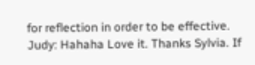for reflection in order to be effective.
Judy: Hahaha Love it. Thanks Sylvia. If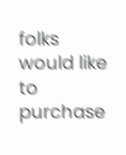folks would like to purchase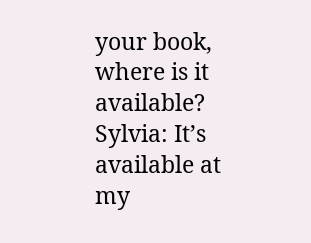your book, where is it available?
Sylvia: It’s available at my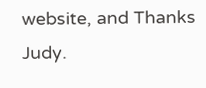website, and Thanks Judy.